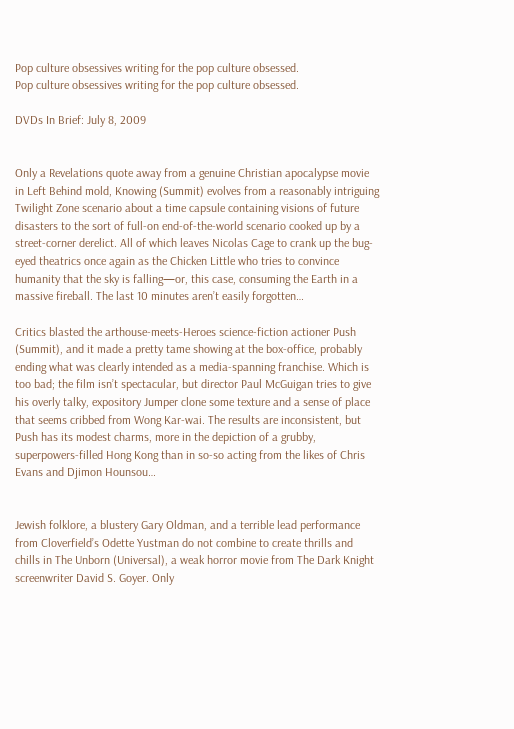Pop culture obsessives writing for the pop culture obsessed.
Pop culture obsessives writing for the pop culture obsessed.

DVDs In Brief: July 8, 2009


Only a Revelations quote away from a genuine Christian apocalypse movie in Left Behind mold, Knowing (Summit) evolves from a reasonably intriguing Twilight Zone scenario about a time capsule containing visions of future disasters to the sort of full-on end-of-the-world scenario cooked up by a street-corner derelict. All of which leaves Nicolas Cage to crank up the bug-eyed theatrics once again as the Chicken Little who tries to convince humanity that the sky is falling—or, this case, consuming the Earth in a massive fireball. The last 10 minutes aren’t easily forgotten…

Critics blasted the arthouse-meets-Heroes science-fiction actioner Push (Summit), and it made a pretty tame showing at the box-office, probably ending what was clearly intended as a media-spanning franchise. Which is too bad; the film isn’t spectacular, but director Paul McGuigan tries to give his overly talky, expository Jumper clone some texture and a sense of place that seems cribbed from Wong Kar-wai. The results are inconsistent, but Push has its modest charms, more in the depiction of a grubby, superpowers-filled Hong Kong than in so-so acting from the likes of Chris Evans and Djimon Hounsou…


Jewish folklore, a blustery Gary Oldman, and a terrible lead performance from Cloverfield’s Odette Yustman do not combine to create thrills and chills in The Unborn (Universal), a weak horror movie from The Dark Knight screenwriter David S. Goyer. Only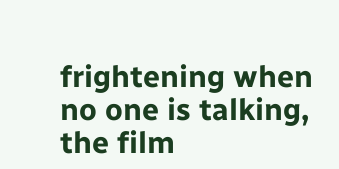frightening when no one is talking, the film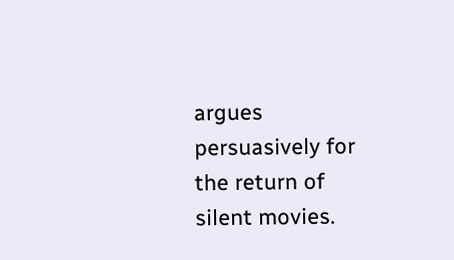argues persuasively for the return of silent movies.